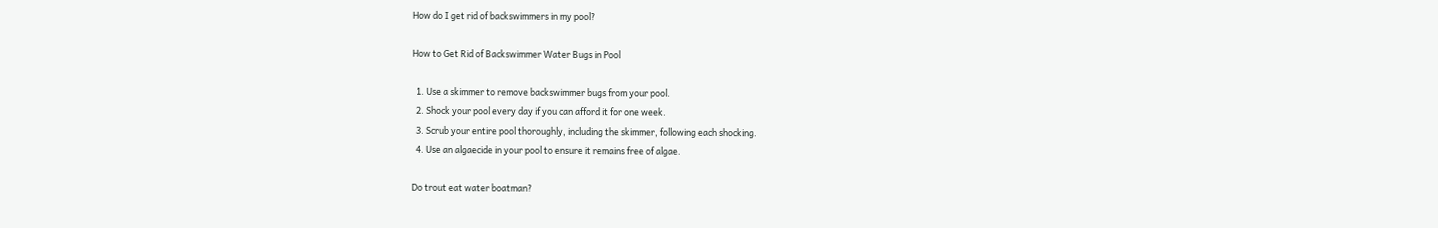How do I get rid of backswimmers in my pool?

How to Get Rid of Backswimmer Water Bugs in Pool

  1. Use a skimmer to remove backswimmer bugs from your pool.
  2. Shock your pool every day if you can afford it for one week.
  3. Scrub your entire pool thoroughly, including the skimmer, following each shocking.
  4. Use an algaecide in your pool to ensure it remains free of algae.

Do trout eat water boatman?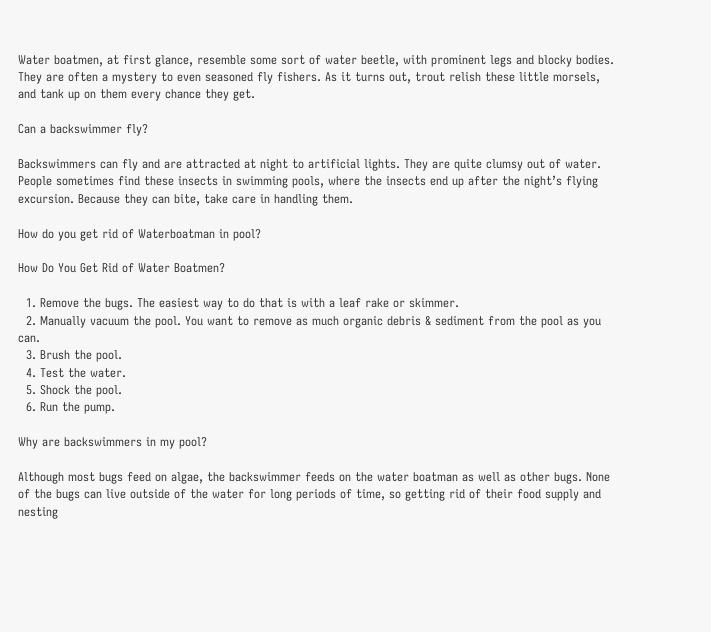Water boatmen, at first glance, resemble some sort of water beetle, with prominent legs and blocky bodies. They are often a mystery to even seasoned fly fishers. As it turns out, trout relish these little morsels, and tank up on them every chance they get.

Can a backswimmer fly?

Backswimmers can fly and are attracted at night to artificial lights. They are quite clumsy out of water. People sometimes find these insects in swimming pools, where the insects end up after the night’s flying excursion. Because they can bite, take care in handling them.

How do you get rid of Waterboatman in pool?

How Do You Get Rid of Water Boatmen?

  1. Remove the bugs. The easiest way to do that is with a leaf rake or skimmer.
  2. Manually vacuum the pool. You want to remove as much organic debris & sediment from the pool as you can.
  3. Brush the pool.
  4. Test the water.
  5. Shock the pool.
  6. Run the pump.

Why are backswimmers in my pool?

Although most bugs feed on algae, the backswimmer feeds on the water boatman as well as other bugs. None of the bugs can live outside of the water for long periods of time, so getting rid of their food supply and nesting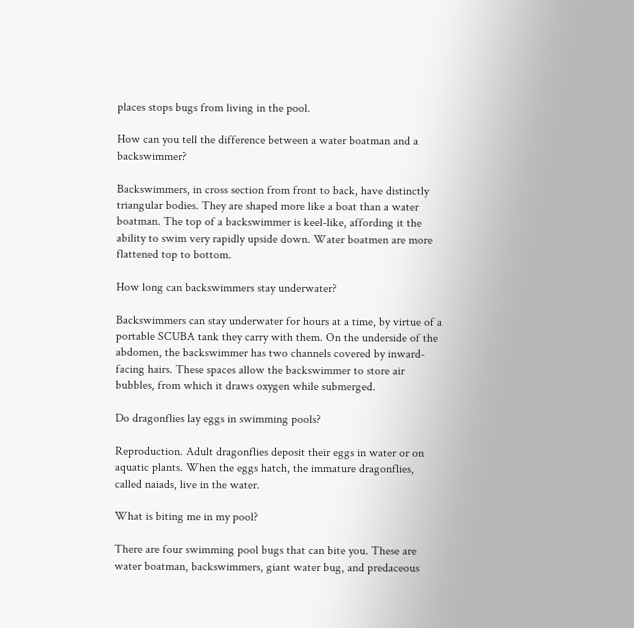places stops bugs from living in the pool.

How can you tell the difference between a water boatman and a backswimmer?

Backswimmers, in cross section from front to back, have distinctly triangular bodies. They are shaped more like a boat than a water boatman. The top of a backswimmer is keel-like, affording it the ability to swim very rapidly upside down. Water boatmen are more flattened top to bottom.

How long can backswimmers stay underwater?

Backswimmers can stay underwater for hours at a time, by virtue of a portable SCUBA tank they carry with them. On the underside of the abdomen, the backswimmer has two channels covered by inward-facing hairs. These spaces allow the backswimmer to store air bubbles, from which it draws oxygen while submerged.

Do dragonflies lay eggs in swimming pools?

Reproduction. Adult dragonflies deposit their eggs in water or on aquatic plants. When the eggs hatch, the immature dragonflies, called naiads, live in the water.

What is biting me in my pool?

There are four swimming pool bugs that can bite you. These are water boatman, backswimmers, giant water bug, and predaceous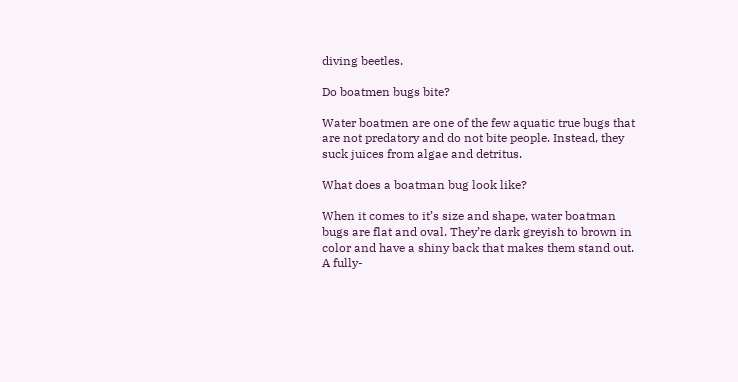diving beetles.

Do boatmen bugs bite?

Water boatmen are one of the few aquatic true bugs that are not predatory and do not bite people. Instead, they suck juices from algae and detritus.

What does a boatman bug look like?

When it comes to it’s size and shape, water boatman bugs are flat and oval. They’re dark greyish to brown in color and have a shiny back that makes them stand out. A fully-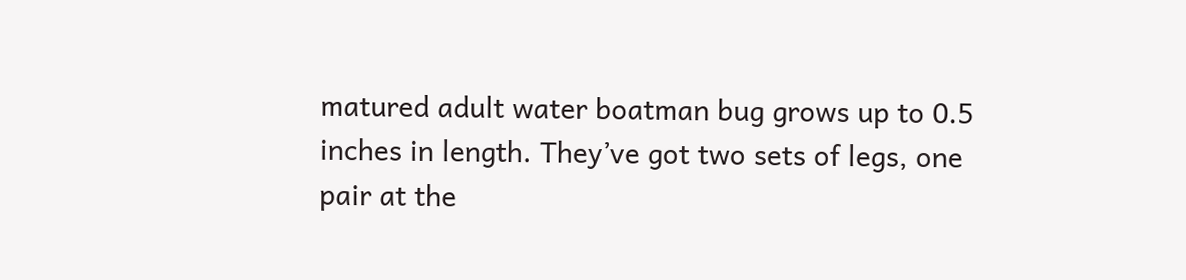matured adult water boatman bug grows up to 0.5 inches in length. They’ve got two sets of legs, one pair at the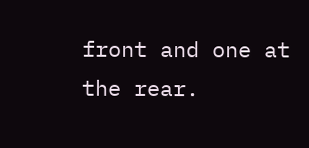front and one at the rear.